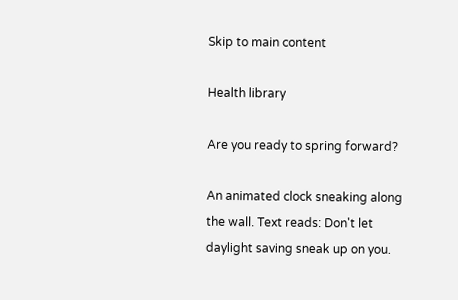Skip to main content

Health library

Are you ready to spring forward?

An animated clock sneaking along the wall. Text reads: Don't let daylight saving sneak up on you.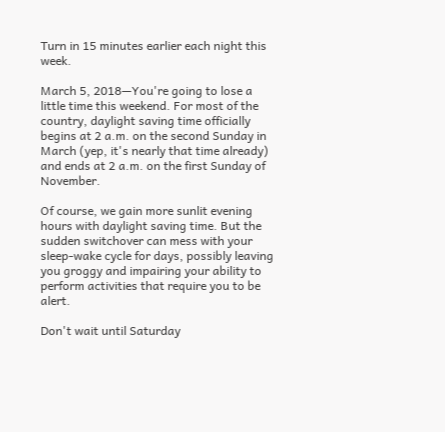Turn in 15 minutes earlier each night this week.

March 5, 2018—You're going to lose a little time this weekend. For most of the country, daylight saving time officially begins at 2 a.m. on the second Sunday in March (yep, it's nearly that time already) and ends at 2 a.m. on the first Sunday of November.

Of course, we gain more sunlit evening hours with daylight saving time. But the sudden switchover can mess with your sleep-wake cycle for days, possibly leaving you groggy and impairing your ability to perform activities that require you to be alert.

Don't wait until Saturday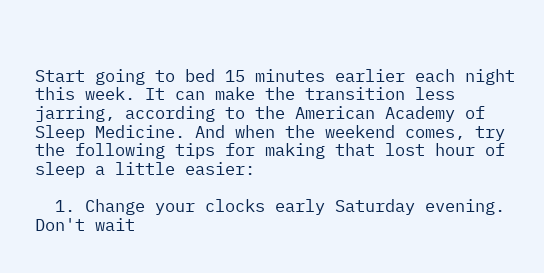Start going to bed 15 minutes earlier each night this week. It can make the transition less jarring, according to the American Academy of Sleep Medicine. And when the weekend comes, try the following tips for making that lost hour of sleep a little easier:

  1. Change your clocks early Saturday evening. Don't wait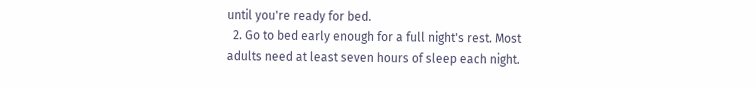until you're ready for bed.
  2. Go to bed early enough for a full night's rest. Most adults need at least seven hours of sleep each night.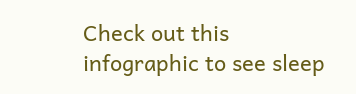Check out this infographic to see sleep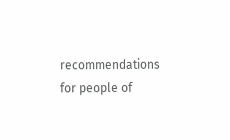recommendations for people of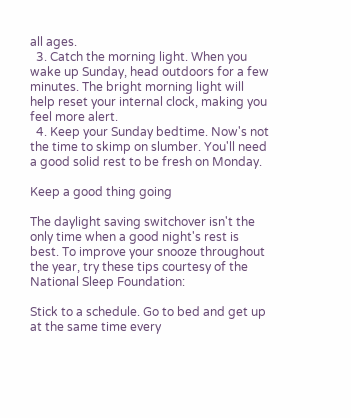all ages.
  3. Catch the morning light. When you wake up Sunday, head outdoors for a few minutes. The bright morning light will help reset your internal clock, making you feel more alert.
  4. Keep your Sunday bedtime. Now's not the time to skimp on slumber. You'll need a good solid rest to be fresh on Monday.

Keep a good thing going

The daylight saving switchover isn't the only time when a good night's rest is best. To improve your snooze throughout the year, try these tips courtesy of the National Sleep Foundation:

Stick to a schedule. Go to bed and get up at the same time every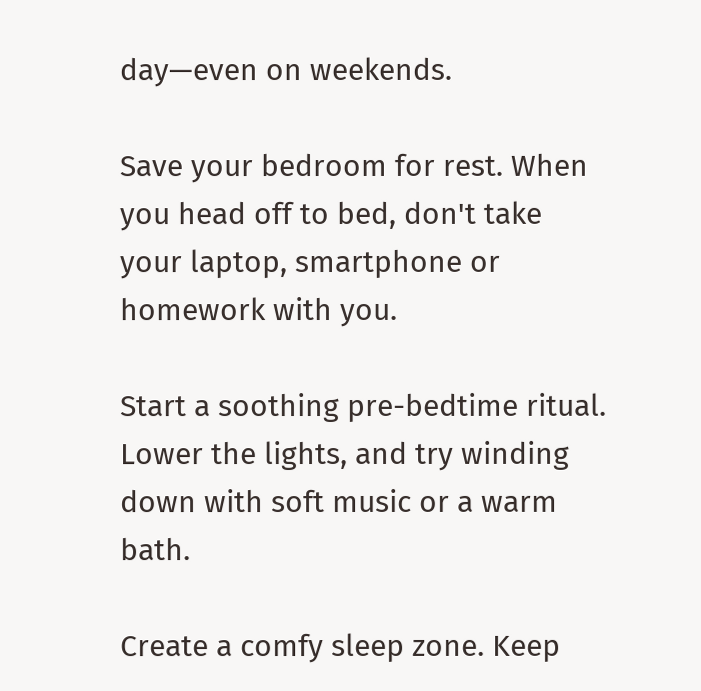day—even on weekends.

Save your bedroom for rest. When you head off to bed, don't take your laptop, smartphone or homework with you.

Start a soothing pre-bedtime ritual. Lower the lights, and try winding down with soft music or a warm bath.

Create a comfy sleep zone. Keep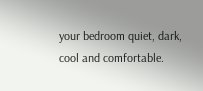your bedroom quiet, dark, cool and comfortable.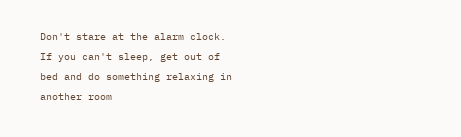Don't stare at the alarm clock. If you can't sleep, get out of bed and do something relaxing in another room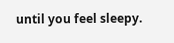until you feel sleepy.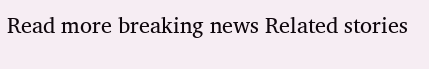Read more breaking news Related stories